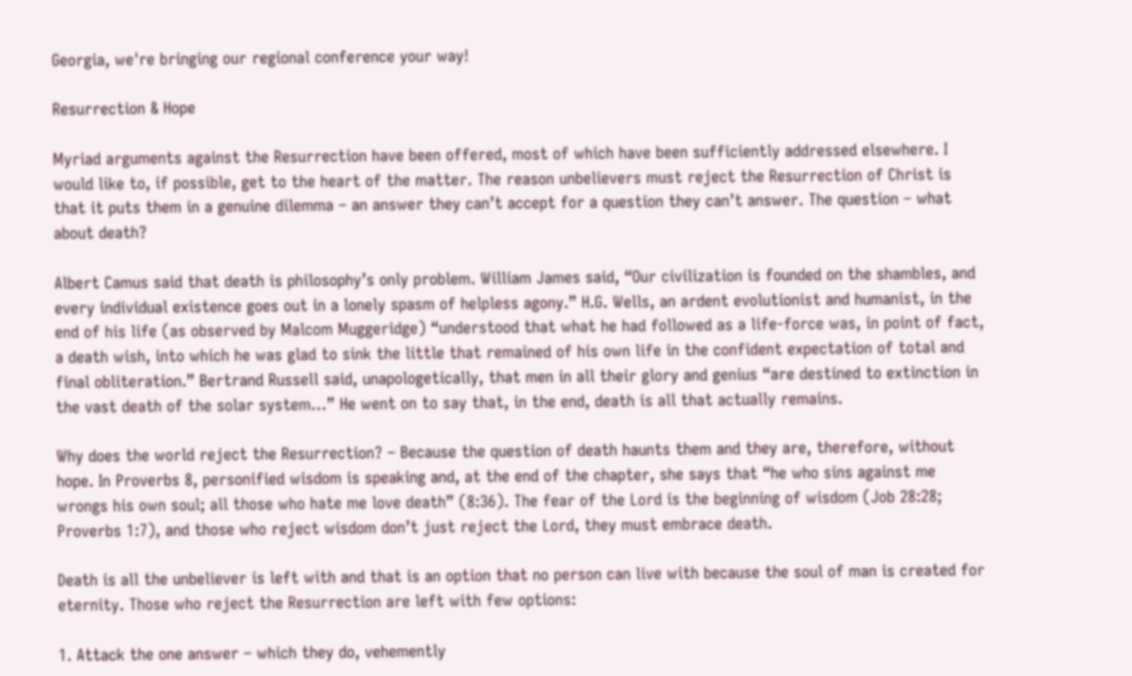Georgia, we're bringing our regional conference your way!

Resurrection & Hope

Myriad arguments against the Resurrection have been offered, most of which have been sufficiently addressed elsewhere. I would like to, if possible, get to the heart of the matter. The reason unbelievers must reject the Resurrection of Christ is that it puts them in a genuine dilemma – an answer they can’t accept for a question they can’t answer. The question – what about death?

Albert Camus said that death is philosophy’s only problem. William James said, “Our civilization is founded on the shambles, and every individual existence goes out in a lonely spasm of helpless agony.” H.G. Wells, an ardent evolutionist and humanist, in the end of his life (as observed by Malcom Muggeridge) “understood that what he had followed as a life-force was, in point of fact, a death wish, into which he was glad to sink the little that remained of his own life in the confident expectation of total and final obliteration.” Bertrand Russell said, unapologetically, that men in all their glory and genius “are destined to extinction in the vast death of the solar system…” He went on to say that, in the end, death is all that actually remains.

Why does the world reject the Resurrection? – Because the question of death haunts them and they are, therefore, without hope. In Proverbs 8, personified wisdom is speaking and, at the end of the chapter, she says that “he who sins against me wrongs his own soul; all those who hate me love death” (8:36). The fear of the Lord is the beginning of wisdom (Job 28:28; Proverbs 1:7), and those who reject wisdom don’t just reject the Lord, they must embrace death.

Death is all the unbeliever is left with and that is an option that no person can live with because the soul of man is created for eternity. Those who reject the Resurrection are left with few options:

1. Attack the one answer – which they do, vehemently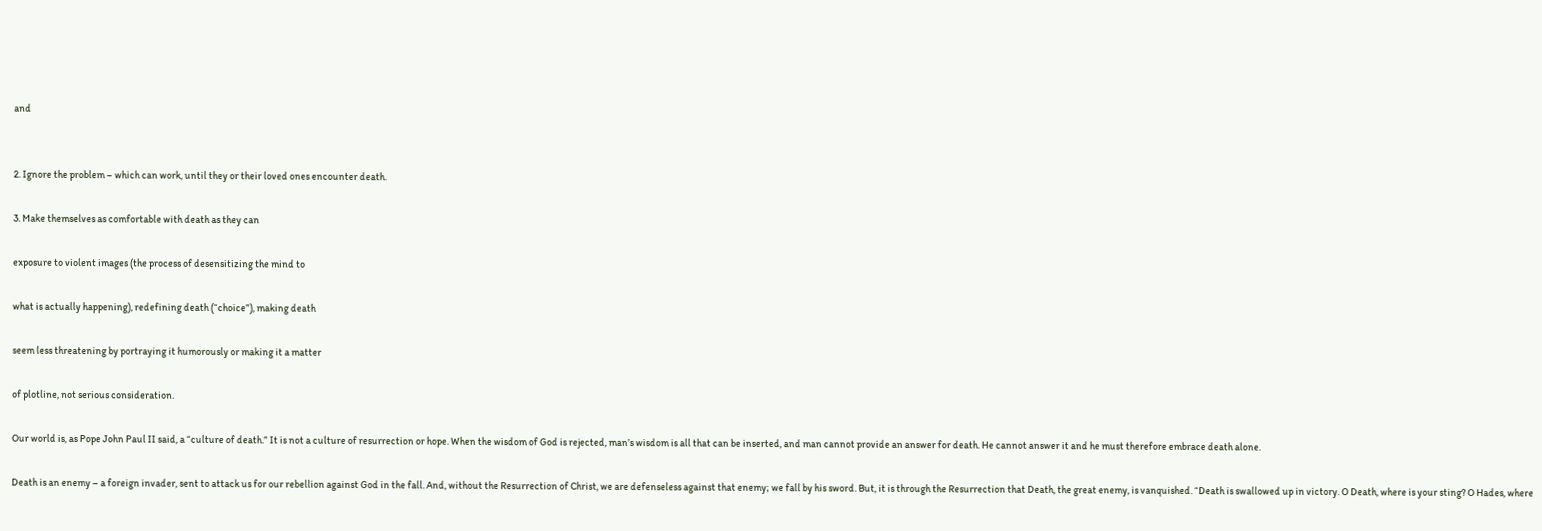and


2. Ignore the problem – which can work, until they or their loved ones encounter death.

3. Make themselves as comfortable with death as they can

exposure to violent images (the process of desensitizing the mind to

what is actually happening), redefining death (“choice”), making death

seem less threatening by portraying it humorously or making it a matter

of plotline, not serious consideration.

Our world is, as Pope John Paul II said, a “culture of death.” It is not a culture of resurrection or hope. When the wisdom of God is rejected, man’s wisdom is all that can be inserted, and man cannot provide an answer for death. He cannot answer it and he must therefore embrace death alone.

Death is an enemy – a foreign invader, sent to attack us for our rebellion against God in the fall. And, without the Resurrection of Christ, we are defenseless against that enemy; we fall by his sword. But, it is through the Resurrection that Death, the great enemy, is vanquished. “Death is swallowed up in victory. O Death, where is your sting? O Hades, where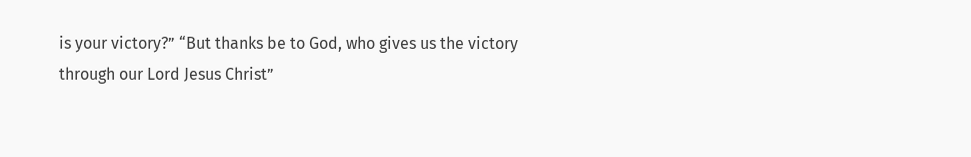is your victory?” “But thanks be to God, who gives us the victory through our Lord Jesus Christ”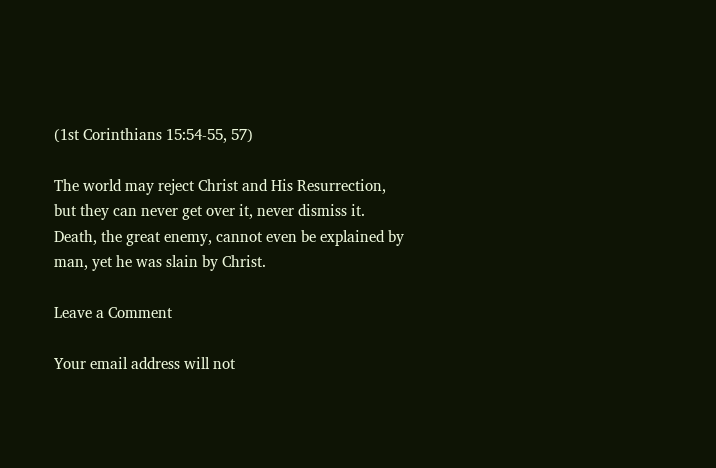(1st Corinthians 15:54-55, 57)

The world may reject Christ and His Resurrection, but they can never get over it, never dismiss it. Death, the great enemy, cannot even be explained by man, yet he was slain by Christ.

Leave a Comment

Your email address will not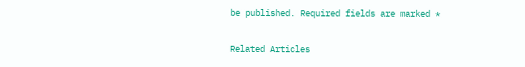be published. Required fields are marked *

Related Articles